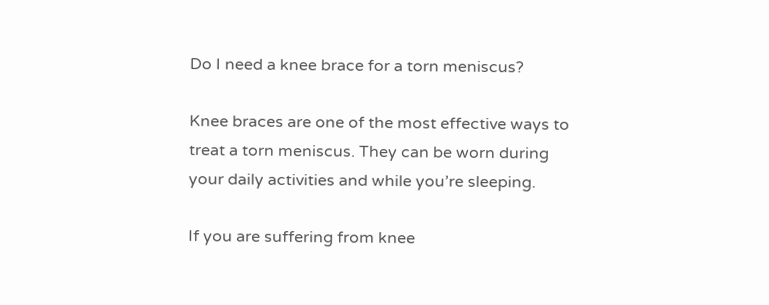Do I need a knee brace for a torn meniscus?

Knee braces are one of the most effective ways to treat a torn meniscus. They can be worn during your daily activities and while you’re sleeping.

If you are suffering from knee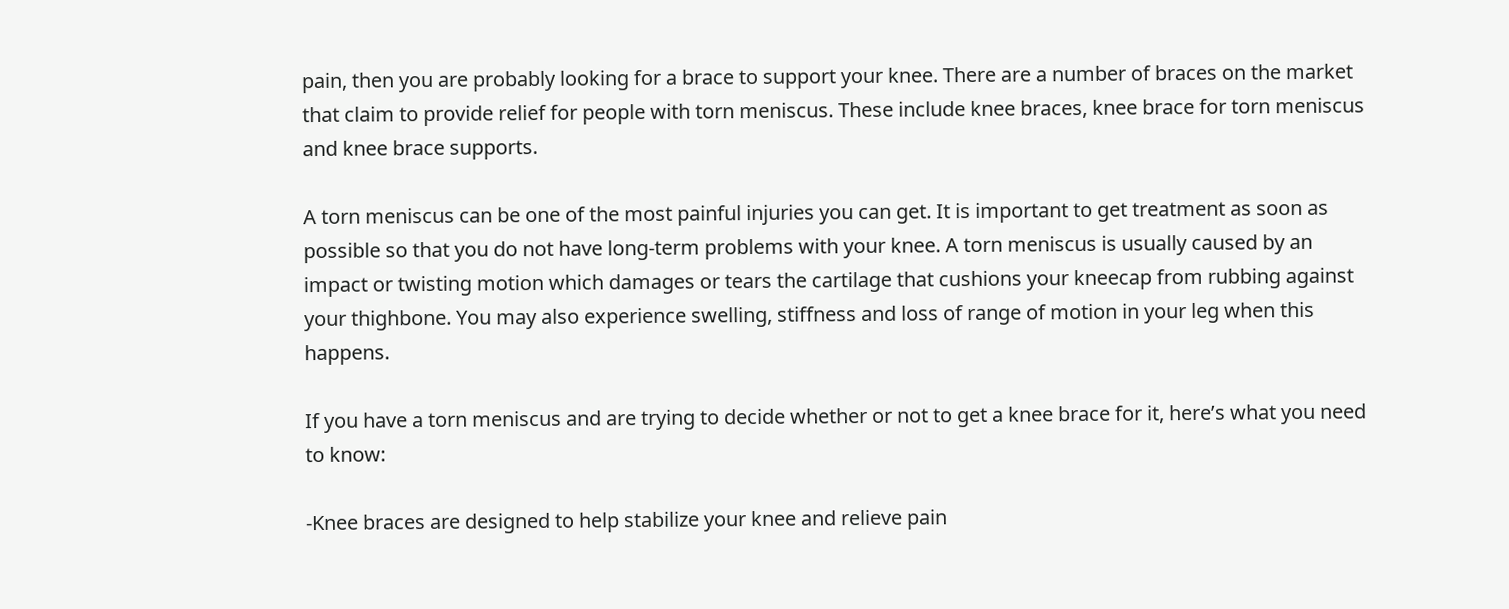pain, then you are probably looking for a brace to support your knee. There are a number of braces on the market that claim to provide relief for people with torn meniscus. These include knee braces, knee brace for torn meniscus and knee brace supports.

A torn meniscus can be one of the most painful injuries you can get. It is important to get treatment as soon as possible so that you do not have long-term problems with your knee. A torn meniscus is usually caused by an impact or twisting motion which damages or tears the cartilage that cushions your kneecap from rubbing against your thighbone. You may also experience swelling, stiffness and loss of range of motion in your leg when this happens.

If you have a torn meniscus and are trying to decide whether or not to get a knee brace for it, here’s what you need to know:

-Knee braces are designed to help stabilize your knee and relieve pain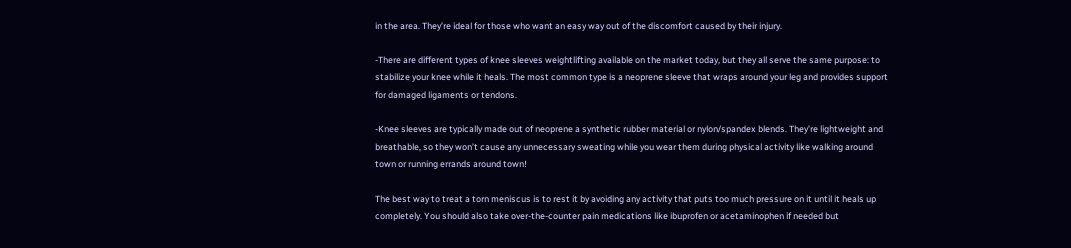in the area. They’re ideal for those who want an easy way out of the discomfort caused by their injury.

-There are different types of knee sleeves weightlifting available on the market today, but they all serve the same purpose: to stabilize your knee while it heals. The most common type is a neoprene sleeve that wraps around your leg and provides support for damaged ligaments or tendons.

-Knee sleeves are typically made out of neoprene a synthetic rubber material or nylon/spandex blends. They’re lightweight and breathable, so they won’t cause any unnecessary sweating while you wear them during physical activity like walking around town or running errands around town!

The best way to treat a torn meniscus is to rest it by avoiding any activity that puts too much pressure on it until it heals up completely. You should also take over-the-counter pain medications like ibuprofen or acetaminophen if needed but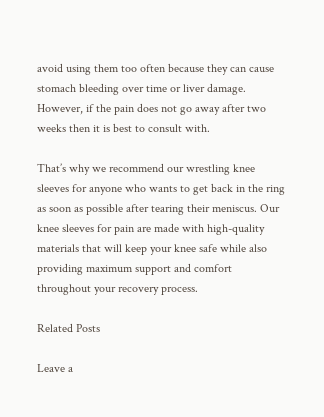avoid using them too often because they can cause stomach bleeding over time or liver damage. However, if the pain does not go away after two weeks then it is best to consult with.

That’s why we recommend our wrestling knee sleeves for anyone who wants to get back in the ring as soon as possible after tearing their meniscus. Our knee sleeves for pain are made with high-quality materials that will keep your knee safe while also providing maximum support and comfort throughout your recovery process.

Related Posts

Leave a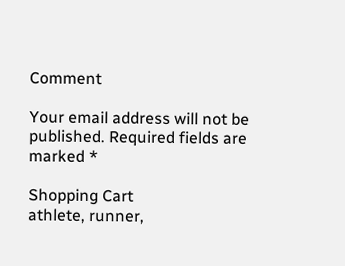Comment

Your email address will not be published. Required fields are marked *

Shopping Cart
athlete, runner,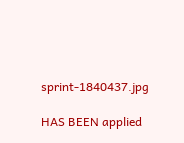sprint-1840437.jpg

HAS BEEN applied